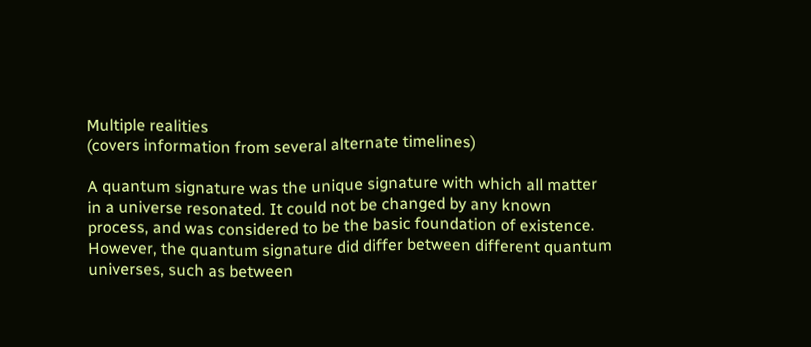Multiple realities
(covers information from several alternate timelines)

A quantum signature was the unique signature with which all matter in a universe resonated. It could not be changed by any known process, and was considered to be the basic foundation of existence. However, the quantum signature did differ between different quantum universes, such as between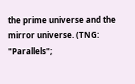the prime universe and the mirror universe. (TNG: "Parallels";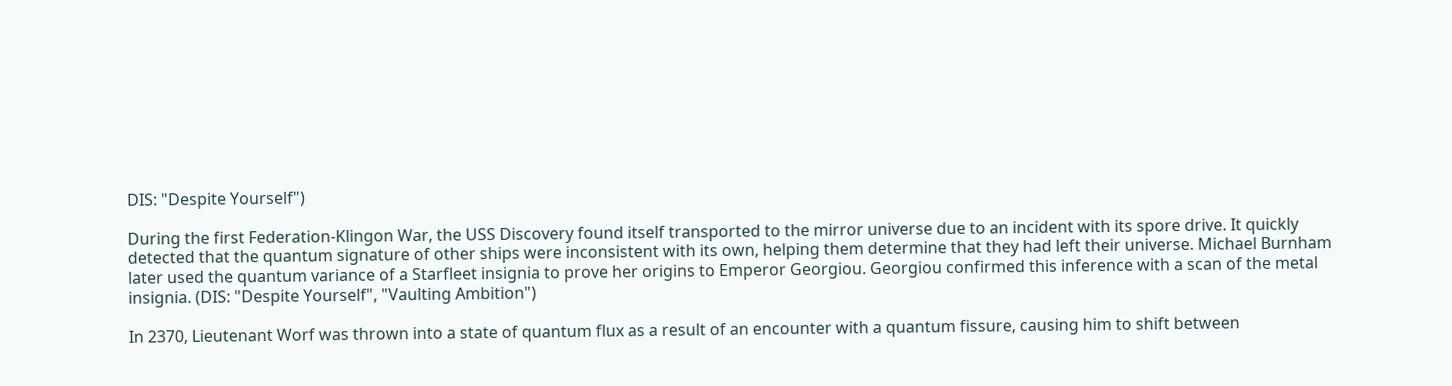DIS: "Despite Yourself")

During the first Federation-Klingon War, the USS Discovery found itself transported to the mirror universe due to an incident with its spore drive. It quickly detected that the quantum signature of other ships were inconsistent with its own, helping them determine that they had left their universe. Michael Burnham later used the quantum variance of a Starfleet insignia to prove her origins to Emperor Georgiou. Georgiou confirmed this inference with a scan of the metal insignia. (DIS: "Despite Yourself", "Vaulting Ambition")

In 2370, Lieutenant Worf was thrown into a state of quantum flux as a result of an encounter with a quantum fissure, causing him to shift between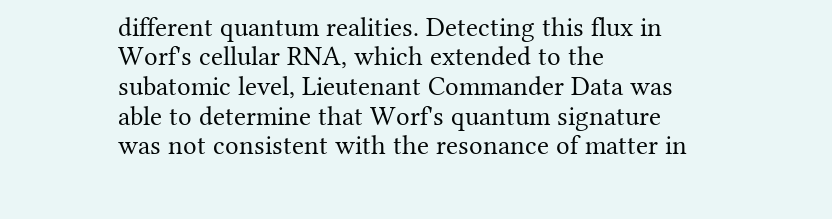different quantum realities. Detecting this flux in Worf's cellular RNA, which extended to the subatomic level, Lieutenant Commander Data was able to determine that Worf's quantum signature was not consistent with the resonance of matter in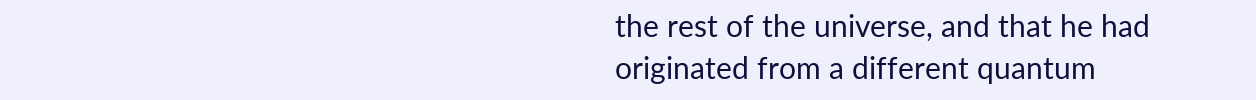the rest of the universe, and that he had originated from a different quantum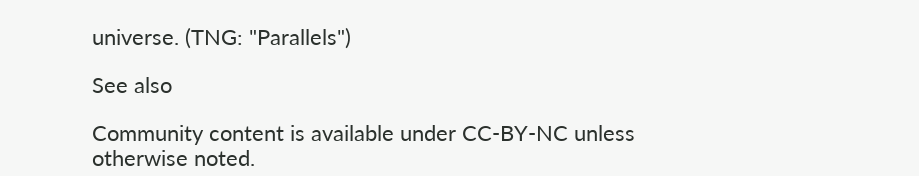universe. (TNG: "Parallels")

See also

Community content is available under CC-BY-NC unless otherwise noted.